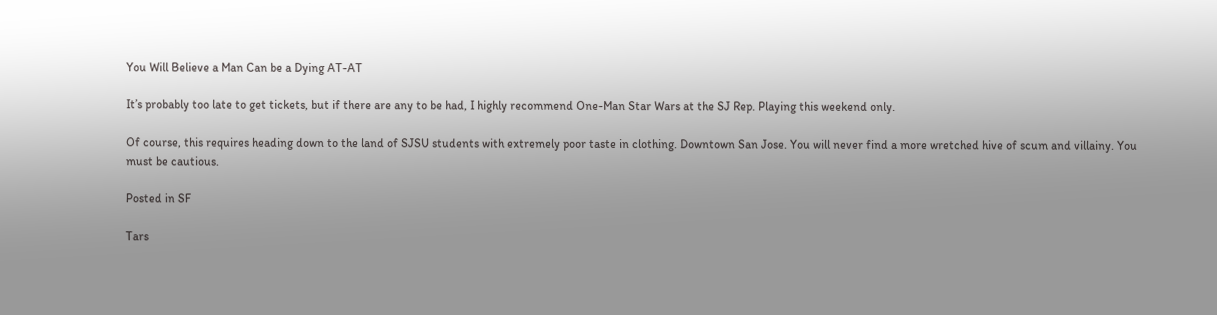You Will Believe a Man Can be a Dying AT-AT

It’s probably too late to get tickets, but if there are any to be had, I highly recommend One-Man Star Wars at the SJ Rep. Playing this weekend only.

Of course, this requires heading down to the land of SJSU students with extremely poor taste in clothing. Downtown San Jose. You will never find a more wretched hive of scum and villainy. You must be cautious.

Posted in SF

Tars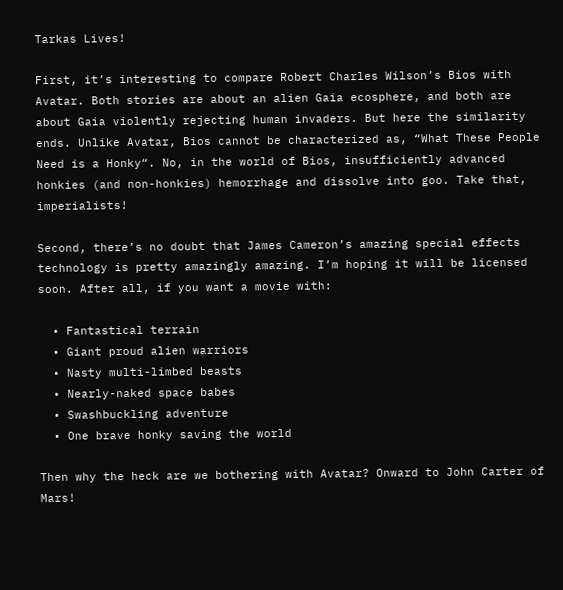Tarkas Lives!

First, it’s interesting to compare Robert Charles Wilson’s Bios with Avatar. Both stories are about an alien Gaia ecosphere, and both are about Gaia violently rejecting human invaders. But here the similarity ends. Unlike Avatar, Bios cannot be characterized as, “What These People Need is a Honky“. No, in the world of Bios, insufficiently advanced honkies (and non-honkies) hemorrhage and dissolve into goo. Take that, imperialists!

Second, there’s no doubt that James Cameron’s amazing special effects technology is pretty amazingly amazing. I’m hoping it will be licensed soon. After all, if you want a movie with:

  • Fantastical terrain
  • Giant proud alien warriors
  • Nasty multi-limbed beasts
  • Nearly-naked space babes
  • Swashbuckling adventure
  • One brave honky saving the world

Then why the heck are we bothering with Avatar? Onward to John Carter of Mars!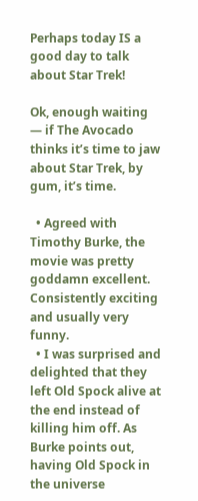Perhaps today IS a good day to talk about Star Trek!

Ok, enough waiting — if The Avocado thinks it’s time to jaw about Star Trek, by gum, it’s time.

  • Agreed with Timothy Burke, the movie was pretty goddamn excellent. Consistently exciting and usually very funny.
  • I was surprised and delighted that they left Old Spock alive at the end instead of killing him off. As Burke points out, having Old Spock in the universe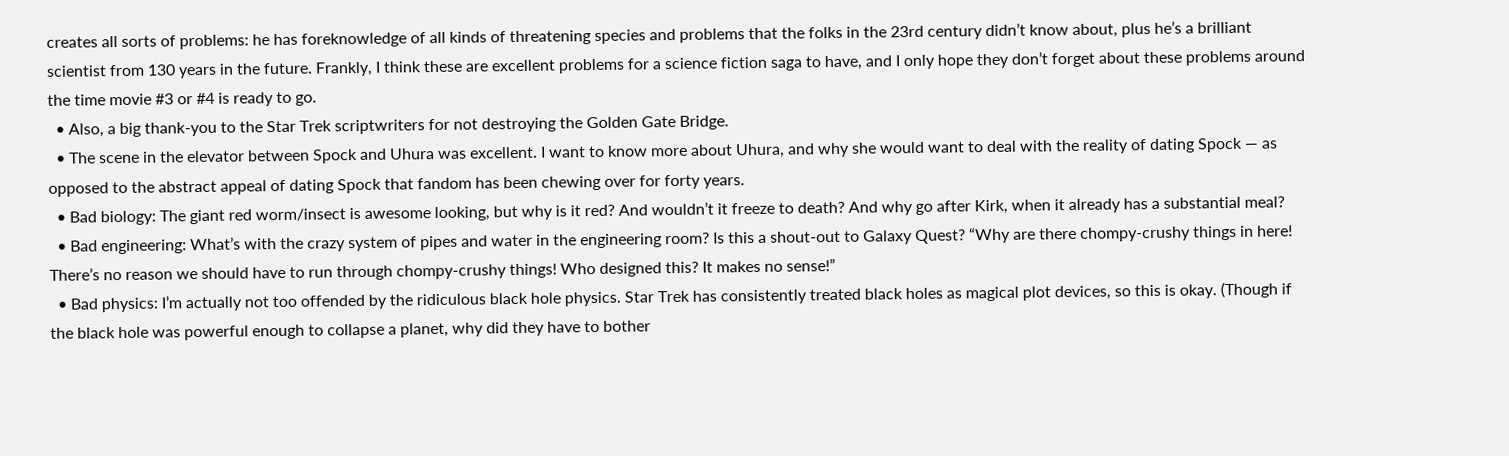creates all sorts of problems: he has foreknowledge of all kinds of threatening species and problems that the folks in the 23rd century didn’t know about, plus he’s a brilliant scientist from 130 years in the future. Frankly, I think these are excellent problems for a science fiction saga to have, and I only hope they don’t forget about these problems around the time movie #3 or #4 is ready to go.
  • Also, a big thank-you to the Star Trek scriptwriters for not destroying the Golden Gate Bridge.
  • The scene in the elevator between Spock and Uhura was excellent. I want to know more about Uhura, and why she would want to deal with the reality of dating Spock — as opposed to the abstract appeal of dating Spock that fandom has been chewing over for forty years.
  • Bad biology: The giant red worm/insect is awesome looking, but why is it red? And wouldn’t it freeze to death? And why go after Kirk, when it already has a substantial meal?
  • Bad engineering: What’s with the crazy system of pipes and water in the engineering room? Is this a shout-out to Galaxy Quest? “Why are there chompy-crushy things in here! There’s no reason we should have to run through chompy-crushy things! Who designed this? It makes no sense!”
  • Bad physics: I’m actually not too offended by the ridiculous black hole physics. Star Trek has consistently treated black holes as magical plot devices, so this is okay. (Though if the black hole was powerful enough to collapse a planet, why did they have to bother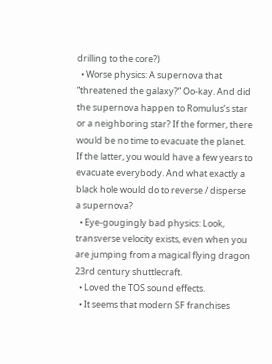drilling to the core?)
  • Worse physics: A supernova that “threatened the galaxy?” Oo-kay. And did the supernova happen to Romulus’s star or a neighboring star? If the former, there would be no time to evacuate the planet. If the latter, you would have a few years to evacuate everybody. And what exactly a black hole would do to reverse / disperse a supernova?
  • Eye-gougingly bad physics: Look, transverse velocity exists, even when you are jumping from a magical flying dragon 23rd century shuttlecraft.
  • Loved the TOS sound effects.
  • It seems that modern SF franchises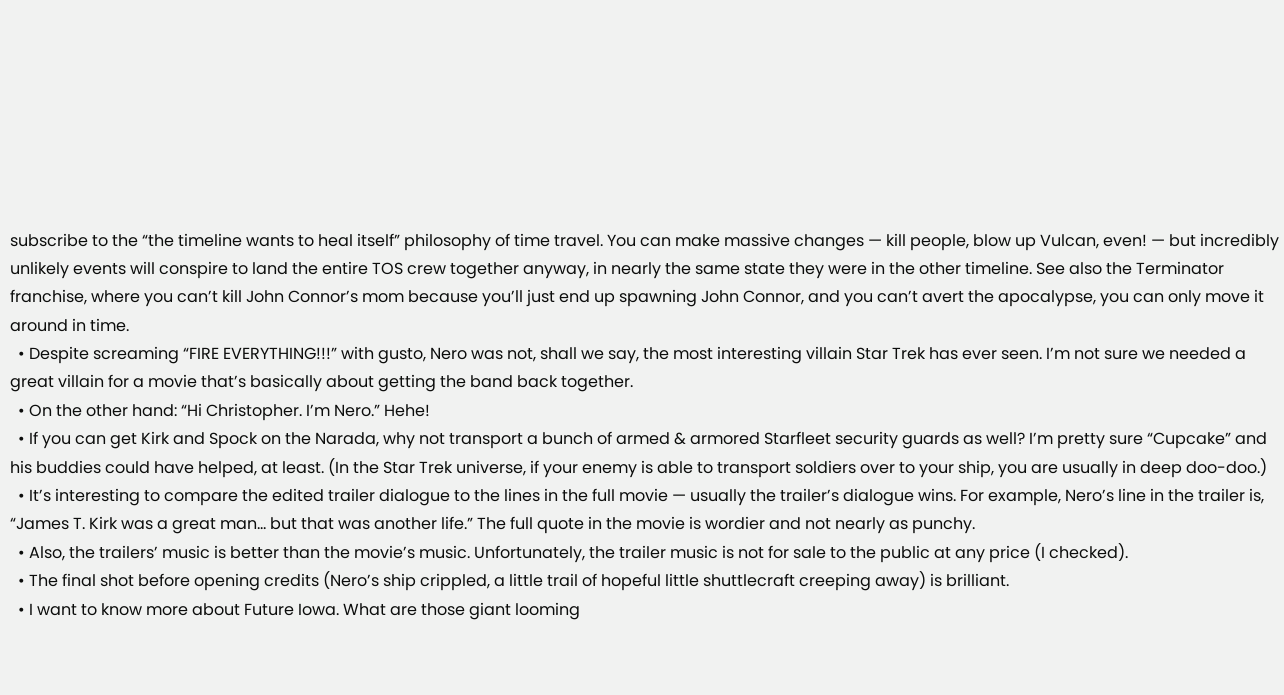subscribe to the “the timeline wants to heal itself” philosophy of time travel. You can make massive changes — kill people, blow up Vulcan, even! — but incredibly unlikely events will conspire to land the entire TOS crew together anyway, in nearly the same state they were in the other timeline. See also the Terminator franchise, where you can’t kill John Connor’s mom because you’ll just end up spawning John Connor, and you can’t avert the apocalypse, you can only move it around in time.
  • Despite screaming “FIRE EVERYTHING!!!” with gusto, Nero was not, shall we say, the most interesting villain Star Trek has ever seen. I’m not sure we needed a great villain for a movie that’s basically about getting the band back together.
  • On the other hand: “Hi Christopher. I’m Nero.” Hehe!
  • If you can get Kirk and Spock on the Narada, why not transport a bunch of armed & armored Starfleet security guards as well? I’m pretty sure “Cupcake” and his buddies could have helped, at least. (In the Star Trek universe, if your enemy is able to transport soldiers over to your ship, you are usually in deep doo-doo.)
  • It’s interesting to compare the edited trailer dialogue to the lines in the full movie — usually the trailer’s dialogue wins. For example, Nero’s line in the trailer is, “James T. Kirk was a great man… but that was another life.” The full quote in the movie is wordier and not nearly as punchy.
  • Also, the trailers’ music is better than the movie’s music. Unfortunately, the trailer music is not for sale to the public at any price (I checked).
  • The final shot before opening credits (Nero’s ship crippled, a little trail of hopeful little shuttlecraft creeping away) is brilliant.
  • I want to know more about Future Iowa. What are those giant looming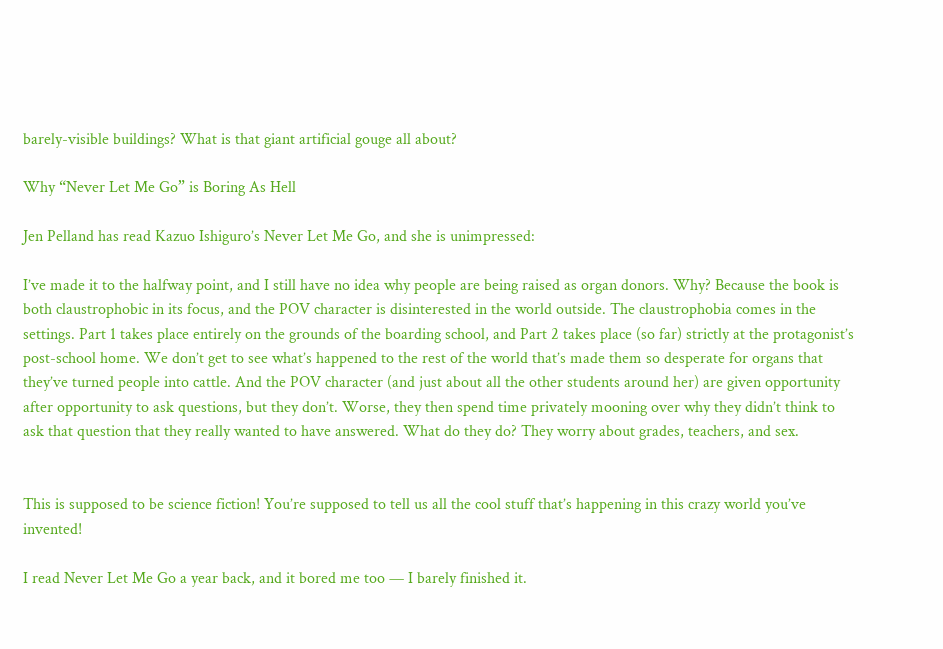barely-visible buildings? What is that giant artificial gouge all about?

Why “Never Let Me Go” is Boring As Hell

Jen Pelland has read Kazuo Ishiguro’s Never Let Me Go, and she is unimpressed:

I’ve made it to the halfway point, and I still have no idea why people are being raised as organ donors. Why? Because the book is both claustrophobic in its focus, and the POV character is disinterested in the world outside. The claustrophobia comes in the settings. Part 1 takes place entirely on the grounds of the boarding school, and Part 2 takes place (so far) strictly at the protagonist’s post-school home. We don’t get to see what’s happened to the rest of the world that’s made them so desperate for organs that they’ve turned people into cattle. And the POV character (and just about all the other students around her) are given opportunity after opportunity to ask questions, but they don’t. Worse, they then spend time privately mooning over why they didn’t think to ask that question that they really wanted to have answered. What do they do? They worry about grades, teachers, and sex.


This is supposed to be science fiction! You’re supposed to tell us all the cool stuff that’s happening in this crazy world you’ve invented!

I read Never Let Me Go a year back, and it bored me too — I barely finished it.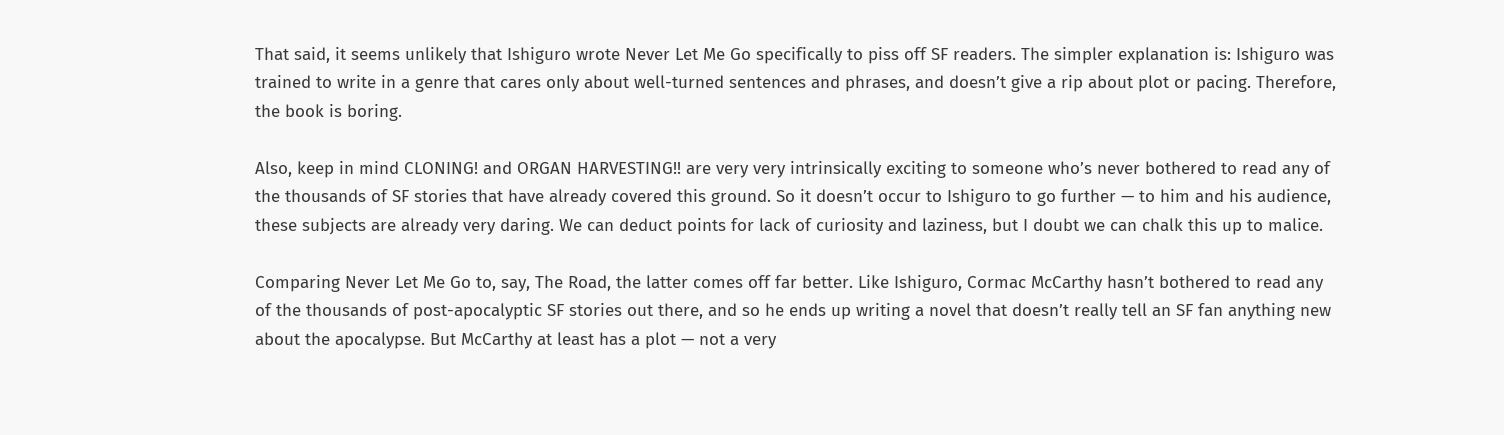That said, it seems unlikely that Ishiguro wrote Never Let Me Go specifically to piss off SF readers. The simpler explanation is: Ishiguro was trained to write in a genre that cares only about well-turned sentences and phrases, and doesn’t give a rip about plot or pacing. Therefore, the book is boring.

Also, keep in mind CLONING! and ORGAN HARVESTING!! are very very intrinsically exciting to someone who’s never bothered to read any of the thousands of SF stories that have already covered this ground. So it doesn’t occur to Ishiguro to go further — to him and his audience, these subjects are already very daring. We can deduct points for lack of curiosity and laziness, but I doubt we can chalk this up to malice.

Comparing Never Let Me Go to, say, The Road, the latter comes off far better. Like Ishiguro, Cormac McCarthy hasn’t bothered to read any of the thousands of post-apocalyptic SF stories out there, and so he ends up writing a novel that doesn’t really tell an SF fan anything new about the apocalypse. But McCarthy at least has a plot — not a very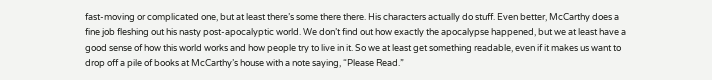fast-moving or complicated one, but at least there’s some there there. His characters actually do stuff. Even better, McCarthy does a fine job fleshing out his nasty post-apocalyptic world. We don’t find out how exactly the apocalypse happened, but we at least have a good sense of how this world works and how people try to live in it. So we at least get something readable, even if it makes us want to drop off a pile of books at McCarthy’s house with a note saying, “Please Read.”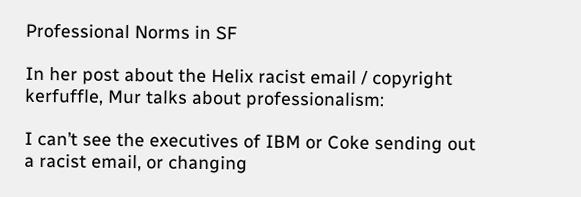Professional Norms in SF

In her post about the Helix racist email / copyright kerfuffle, Mur talks about professionalism:

I can’t see the executives of IBM or Coke sending out a racist email, or changing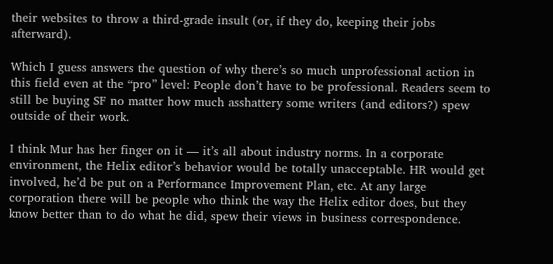their websites to throw a third-grade insult (or, if they do, keeping their jobs afterward).

Which I guess answers the question of why there’s so much unprofessional action in this field even at the “pro” level: People don’t have to be professional. Readers seem to still be buying SF no matter how much asshattery some writers (and editors?) spew outside of their work.

I think Mur has her finger on it — it’s all about industry norms. In a corporate environment, the Helix editor’s behavior would be totally unacceptable. HR would get involved, he’d be put on a Performance Improvement Plan, etc. At any large corporation there will be people who think the way the Helix editor does, but they know better than to do what he did, spew their views in business correspondence.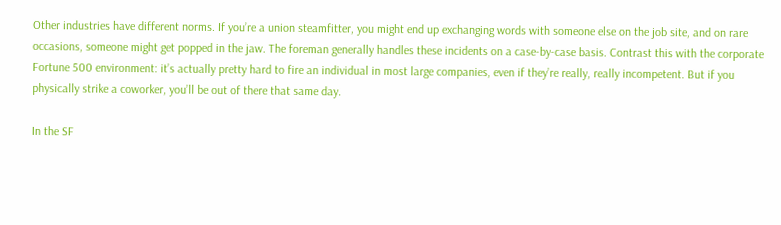Other industries have different norms. If you’re a union steamfitter, you might end up exchanging words with someone else on the job site, and on rare occasions, someone might get popped in the jaw. The foreman generally handles these incidents on a case-by-case basis. Contrast this with the corporate Fortune 500 environment: it’s actually pretty hard to fire an individual in most large companies, even if they’re really, really incompetent. But if you physically strike a coworker, you’ll be out of there that same day.

In the SF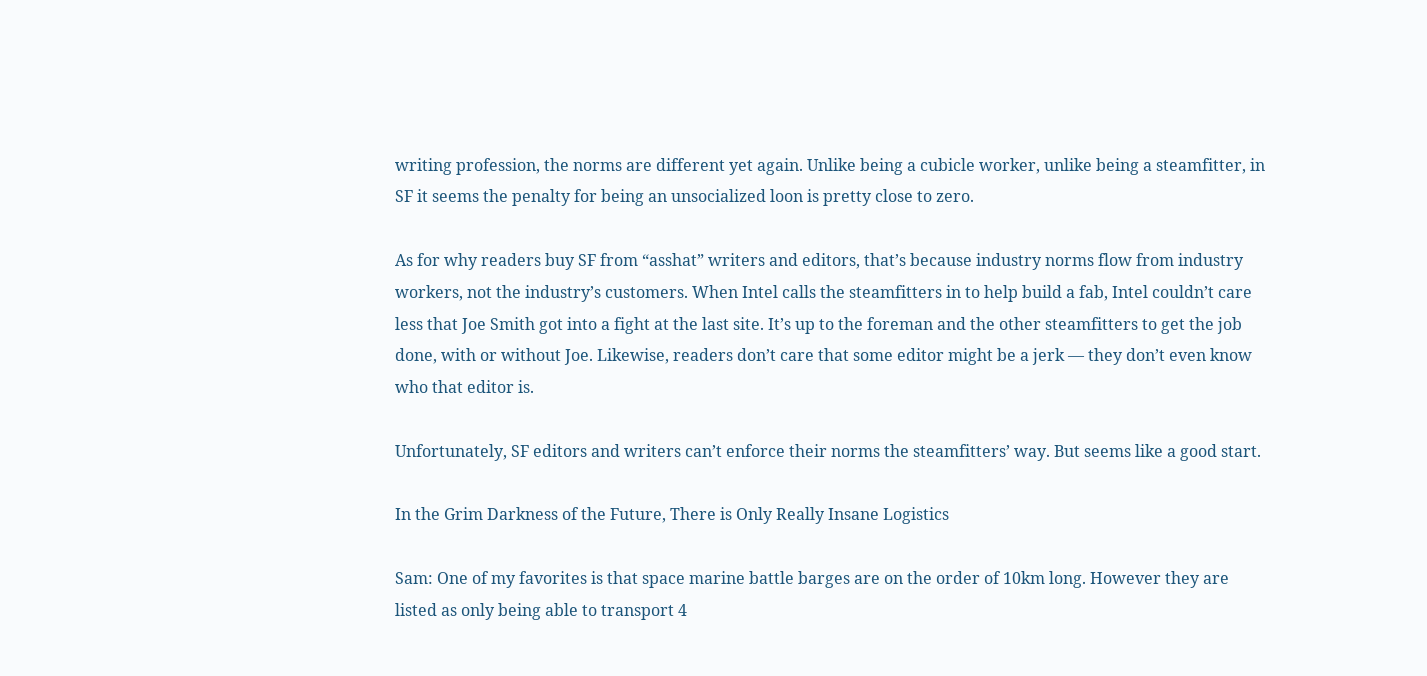writing profession, the norms are different yet again. Unlike being a cubicle worker, unlike being a steamfitter, in SF it seems the penalty for being an unsocialized loon is pretty close to zero.

As for why readers buy SF from “asshat” writers and editors, that’s because industry norms flow from industry workers, not the industry’s customers. When Intel calls the steamfitters in to help build a fab, Intel couldn’t care less that Joe Smith got into a fight at the last site. It’s up to the foreman and the other steamfitters to get the job done, with or without Joe. Likewise, readers don’t care that some editor might be a jerk — they don’t even know who that editor is.

Unfortunately, SF editors and writers can’t enforce their norms the steamfitters’ way. But seems like a good start.

In the Grim Darkness of the Future, There is Only Really Insane Logistics

Sam: One of my favorites is that space marine battle barges are on the order of 10km long. However they are listed as only being able to transport 4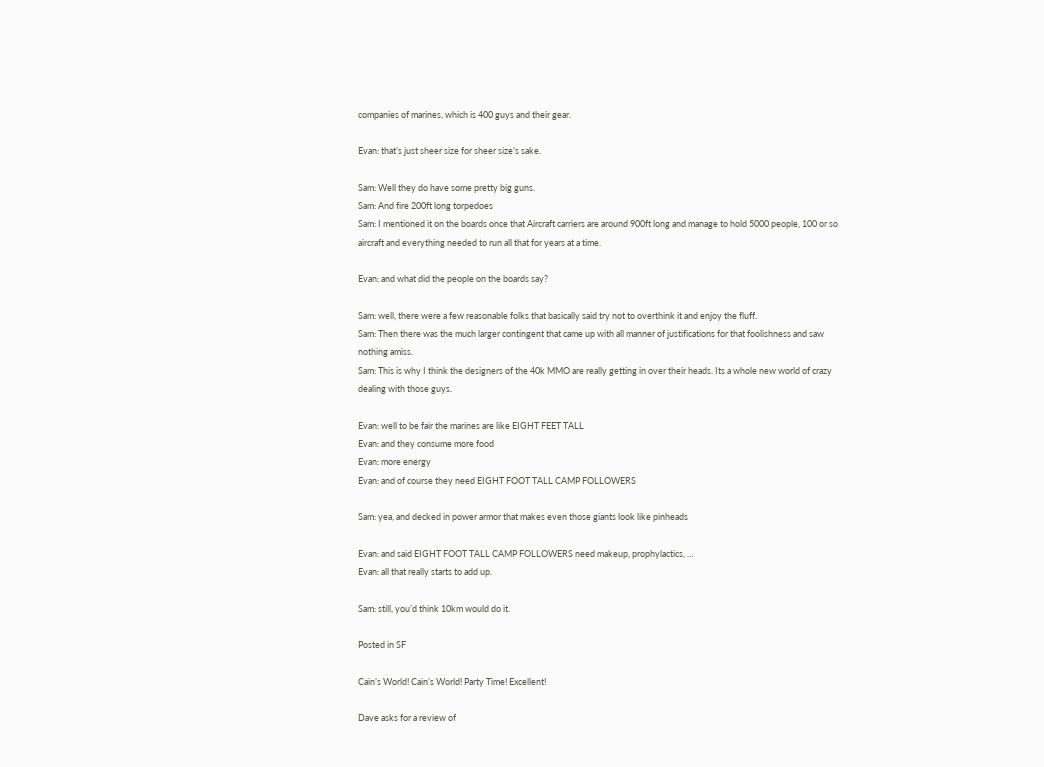companies of marines, which is 400 guys and their gear.

Evan: that’s just sheer size for sheer size’s sake.

Sam: Well they do have some pretty big guns.
Sam: And fire 200ft long torpedoes
Sam: I mentioned it on the boards once that Aircraft carriers are around 900ft long and manage to hold 5000 people, 100 or so aircraft and everything needed to run all that for years at a time.

Evan: and what did the people on the boards say?

Sam: well, there were a few reasonable folks that basically said try not to overthink it and enjoy the fluff.
Sam: Then there was the much larger contingent that came up with all manner of justifications for that foolishness and saw nothing amiss.
Sam: This is why I think the designers of the 40k MMO are really getting in over their heads. Its a whole new world of crazy dealing with those guys.

Evan: well to be fair the marines are like EIGHT FEET TALL
Evan: and they consume more food
Evan: more energy
Evan: and of course they need EIGHT FOOT TALL CAMP FOLLOWERS

Sam: yea, and decked in power armor that makes even those giants look like pinheads

Evan: and said EIGHT FOOT TALL CAMP FOLLOWERS need makeup, prophylactics, …
Evan: all that really starts to add up.

Sam: still, you’d think 10km would do it.

Posted in SF

Cain’s World! Cain’s World! Party Time! Excellent!

Dave asks for a review of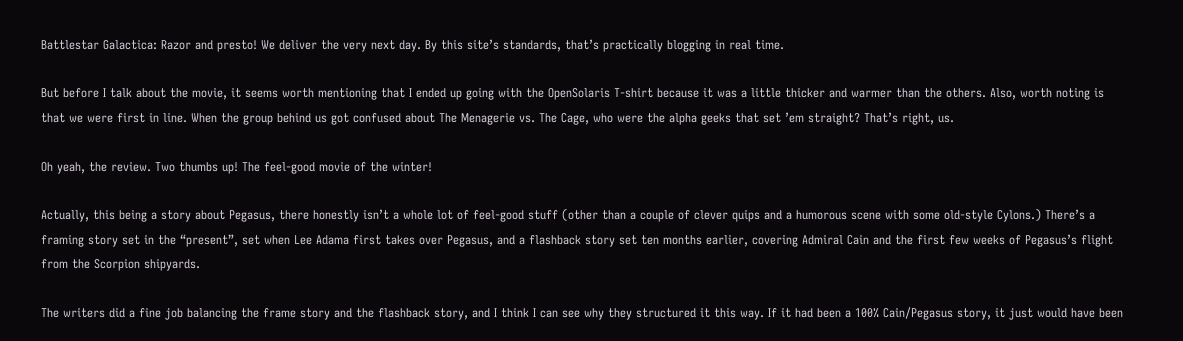Battlestar Galactica: Razor and presto! We deliver the very next day. By this site’s standards, that’s practically blogging in real time.

But before I talk about the movie, it seems worth mentioning that I ended up going with the OpenSolaris T-shirt because it was a little thicker and warmer than the others. Also, worth noting is that we were first in line. When the group behind us got confused about The Menagerie vs. The Cage, who were the alpha geeks that set ’em straight? That’s right, us.

Oh yeah, the review. Two thumbs up! The feel-good movie of the winter!

Actually, this being a story about Pegasus, there honestly isn’t a whole lot of feel-good stuff (other than a couple of clever quips and a humorous scene with some old-style Cylons.) There’s a framing story set in the “present”, set when Lee Adama first takes over Pegasus, and a flashback story set ten months earlier, covering Admiral Cain and the first few weeks of Pegasus’s flight from the Scorpion shipyards.

The writers did a fine job balancing the frame story and the flashback story, and I think I can see why they structured it this way. If it had been a 100% Cain/Pegasus story, it just would have been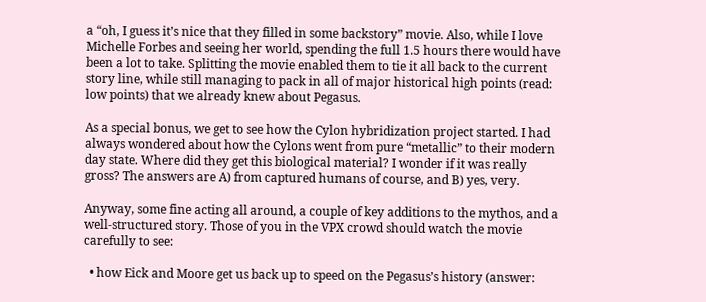a “oh, I guess it’s nice that they filled in some backstory” movie. Also, while I love Michelle Forbes and seeing her world, spending the full 1.5 hours there would have been a lot to take. Splitting the movie enabled them to tie it all back to the current story line, while still managing to pack in all of major historical high points (read: low points) that we already knew about Pegasus.

As a special bonus, we get to see how the Cylon hybridization project started. I had always wondered about how the Cylons went from pure “metallic” to their modern day state. Where did they get this biological material? I wonder if it was really gross? The answers are A) from captured humans of course, and B) yes, very.

Anyway, some fine acting all around, a couple of key additions to the mythos, and a well-structured story. Those of you in the VPX crowd should watch the movie carefully to see:

  • how Eick and Moore get us back up to speed on the Pegasus’s history (answer: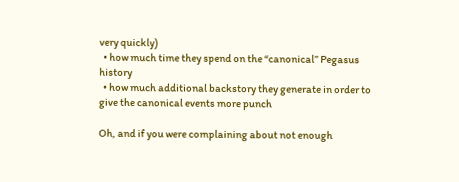very quickly)
  • how much time they spend on the “canonical” Pegasus history
  • how much additional backstory they generate in order to give the canonical events more punch

Oh, and if you were complaining about not enough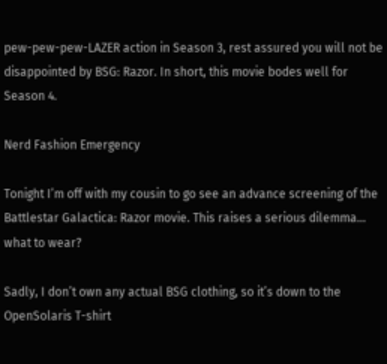pew-pew-pew-LAZER action in Season 3, rest assured you will not be disappointed by BSG: Razor. In short, this movie bodes well for Season 4.

Nerd Fashion Emergency

Tonight I’m off with my cousin to go see an advance screening of the Battlestar Galactica: Razor movie. This raises a serious dilemma… what to wear?

Sadly, I don’t own any actual BSG clothing, so it’s down to the OpenSolaris T-shirt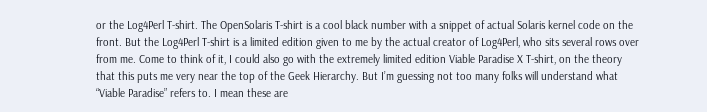or the Log4Perl T-shirt. The OpenSolaris T-shirt is a cool black number with a snippet of actual Solaris kernel code on the front. But the Log4Perl T-shirt is a limited edition given to me by the actual creator of Log4Perl, who sits several rows over from me. Come to think of it, I could also go with the extremely limited edition Viable Paradise X T-shirt, on the theory that this puts me very near the top of the Geek Hierarchy. But I’m guessing not too many folks will understand what “Viable Paradise” refers to. I mean these are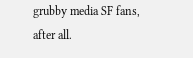grubby media SF fans, after all.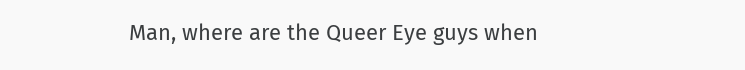Man, where are the Queer Eye guys when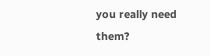you really need them?